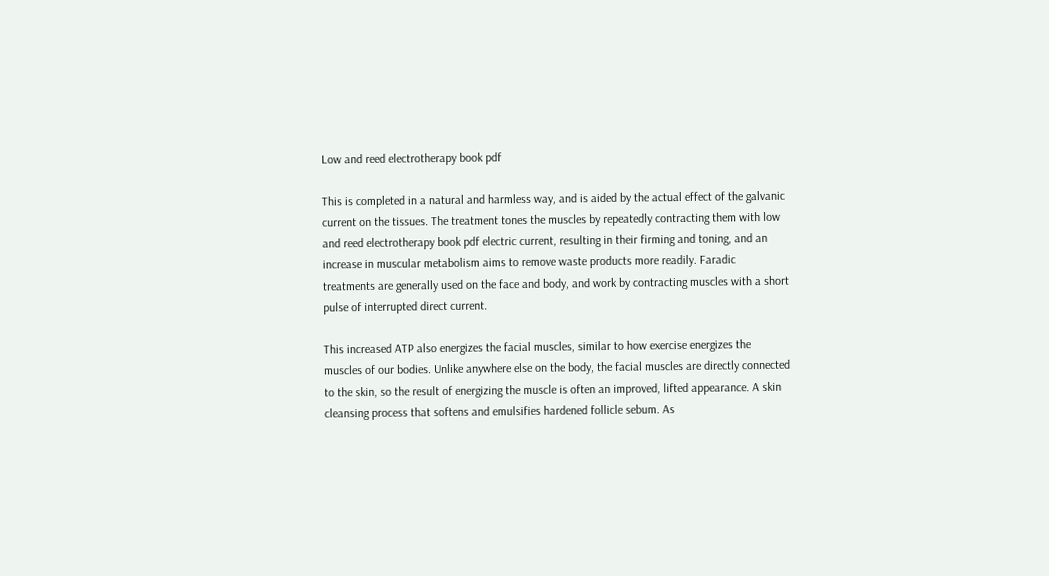Low and reed electrotherapy book pdf

This is completed in a natural and harmless way, and is aided by the actual effect of the galvanic current on the tissues. The treatment tones the muscles by repeatedly contracting them with low and reed electrotherapy book pdf electric current, resulting in their firming and toning, and an increase in muscular metabolism aims to remove waste products more readily. Faradic treatments are generally used on the face and body, and work by contracting muscles with a short pulse of interrupted direct current.

This increased ATP also energizes the facial muscles, similar to how exercise energizes the muscles of our bodies. Unlike anywhere else on the body, the facial muscles are directly connected to the skin, so the result of energizing the muscle is often an improved, lifted appearance. A skin cleansing process that softens and emulsifies hardened follicle sebum. As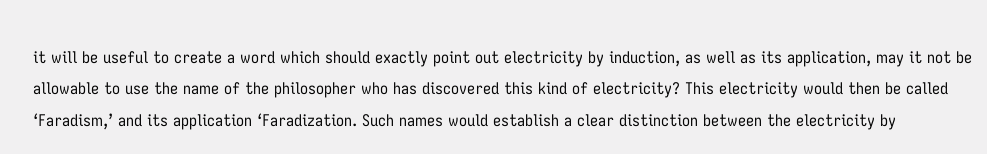it will be useful to create a word which should exactly point out electricity by induction, as well as its application, may it not be allowable to use the name of the philosopher who has discovered this kind of electricity? This electricity would then be called ‘Faradism,’ and its application ‘Faradization. Such names would establish a clear distinction between the electricity by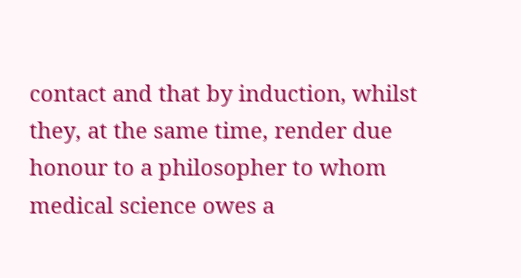contact and that by induction, whilst they, at the same time, render due honour to a philosopher to whom medical science owes a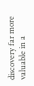discovery far more valuable in a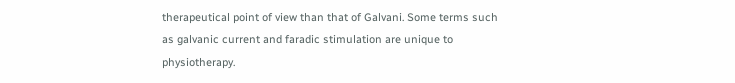therapeutical point of view than that of Galvani. Some terms such as galvanic current and faradic stimulation are unique to physiotherapy.